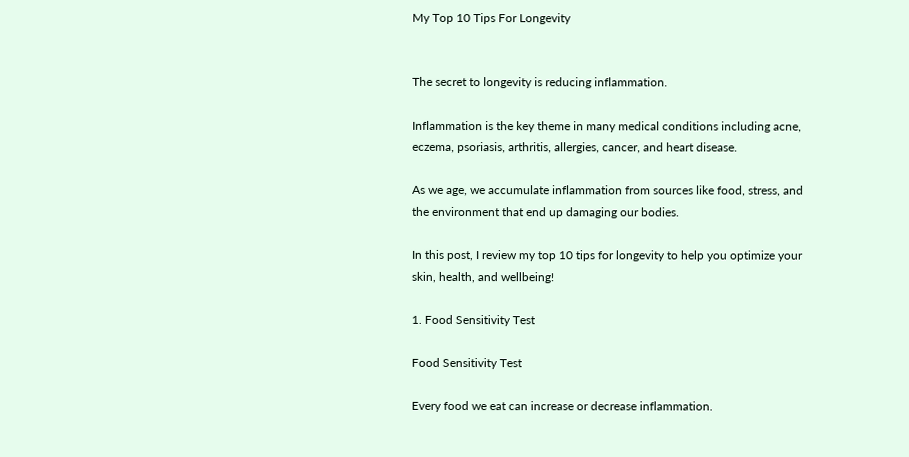My Top 10 Tips For Longevity


The secret to longevity is reducing inflammation.

Inflammation is the key theme in many medical conditions including acne, eczema, psoriasis, arthritis, allergies, cancer, and heart disease.

As we age, we accumulate inflammation from sources like food, stress, and the environment that end up damaging our bodies.

In this post, I review my top 10 tips for longevity to help you optimize your skin, health, and wellbeing!

1. Food Sensitivity Test

Food Sensitivity Test

Every food we eat can increase or decrease inflammation.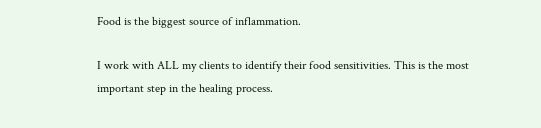Food is the biggest source of inflammation.

I work with ALL my clients to identify their food sensitivities. This is the most important step in the healing process.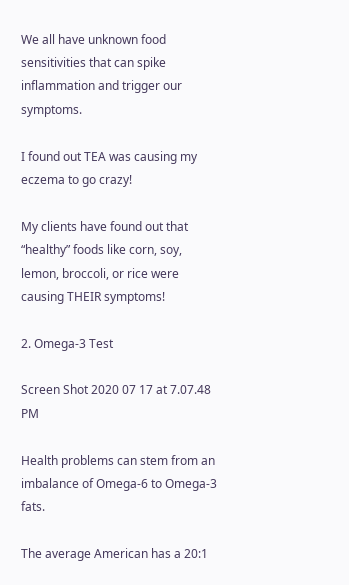We all have unknown food sensitivities that can spike inflammation and trigger our symptoms.

I found out TEA was causing my eczema to go crazy!

My clients have found out that “healthy” foods like corn, soy, lemon, broccoli, or rice were causing THEIR symptoms!

2. Omega-3 Test

Screen Shot 2020 07 17 at 7.07.48 PM

Health problems can stem from an imbalance of Omega-6 to Omega-3 fats.

The average American has a 20:1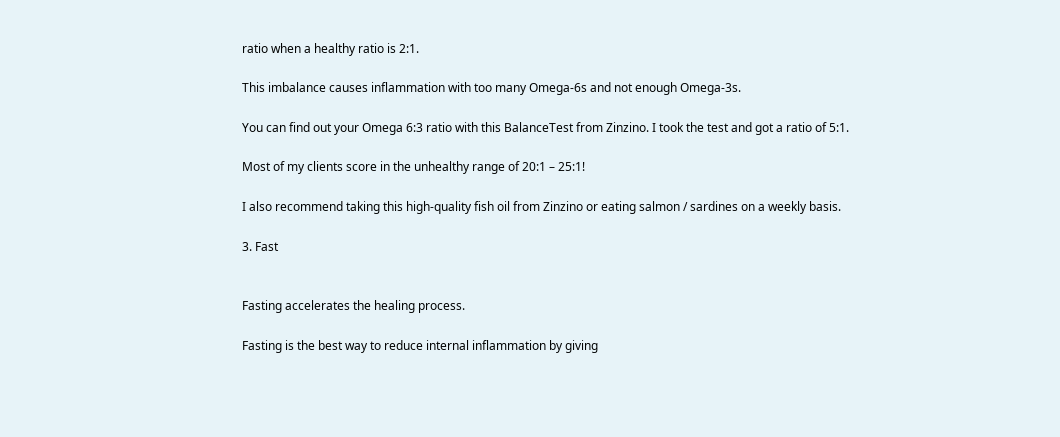ratio when a healthy ratio is 2:1.

This imbalance causes inflammation with too many Omega-6s and not enough Omega-3s.

You can find out your Omega 6:3 ratio with this BalanceTest from Zinzino. I took the test and got a ratio of 5:1.

Most of my clients score in the unhealthy range of 20:1 – 25:1!

I also recommend taking this high-quality fish oil from Zinzino or eating salmon / sardines on a weekly basis.

3. Fast


Fasting accelerates the healing process.

Fasting is the best way to reduce internal inflammation by giving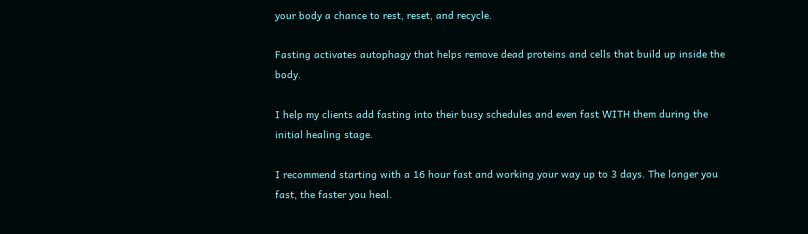your body a chance to rest, reset, and recycle.

Fasting activates autophagy that helps remove dead proteins and cells that build up inside the body.

I help my clients add fasting into their busy schedules and even fast WITH them during the initial healing stage.

I recommend starting with a 16 hour fast and working your way up to 3 days. The longer you fast, the faster you heal.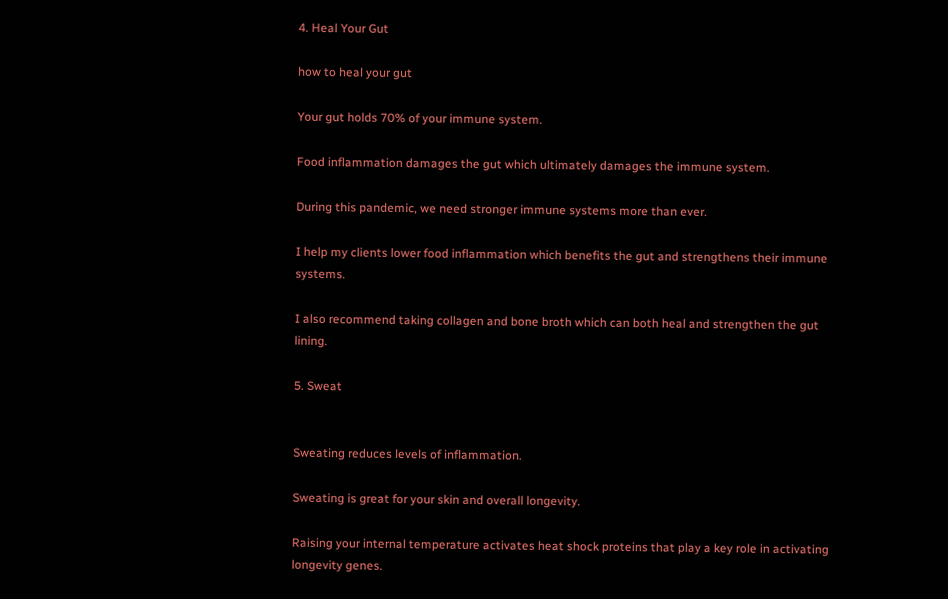4. Heal Your Gut

how to heal your gut

Your gut holds 70% of your immune system.

Food inflammation damages the gut which ultimately damages the immune system.

During this pandemic, we need stronger immune systems more than ever.

I help my clients lower food inflammation which benefits the gut and strengthens their immune systems.

I also recommend taking collagen and bone broth which can both heal and strengthen the gut lining.

5. Sweat


Sweating reduces levels of inflammation.

Sweating is great for your skin and overall longevity.

Raising your internal temperature activates heat shock proteins that play a key role in activating longevity genes.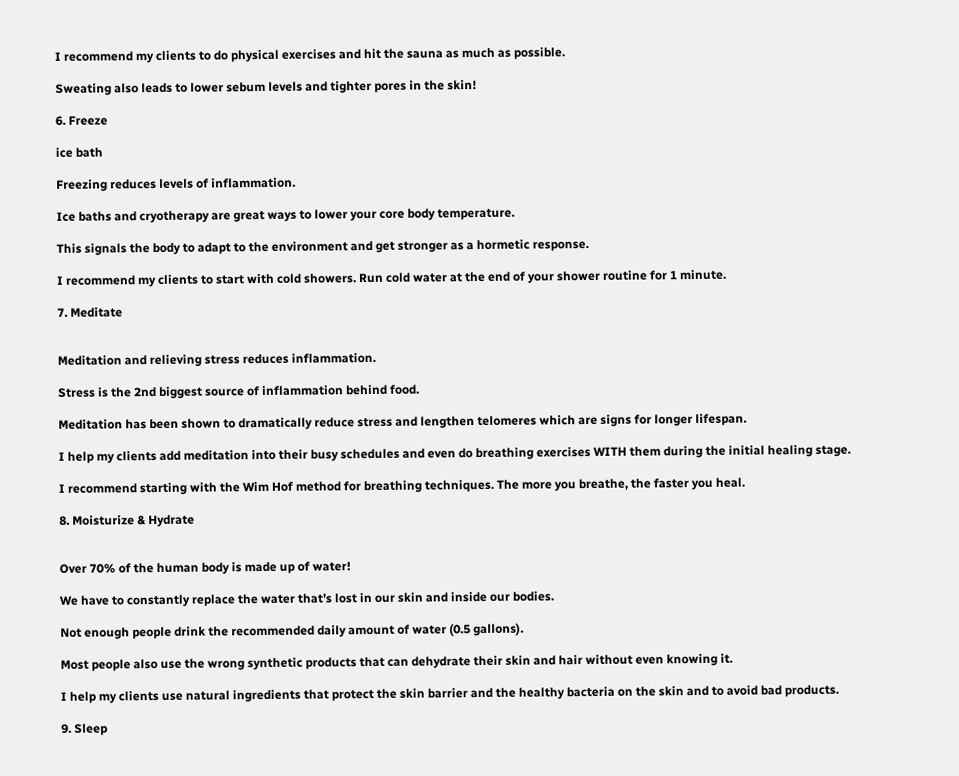I recommend my clients to do physical exercises and hit the sauna as much as possible.

Sweating also leads to lower sebum levels and tighter pores in the skin!

6. Freeze

ice bath

Freezing reduces levels of inflammation.

Ice baths and cryotherapy are great ways to lower your core body temperature.

This signals the body to adapt to the environment and get stronger as a hormetic response.

I recommend my clients to start with cold showers. Run cold water at the end of your shower routine for 1 minute.

7. Meditate


Meditation and relieving stress reduces inflammation.

Stress is the 2nd biggest source of inflammation behind food.

Meditation has been shown to dramatically reduce stress and lengthen telomeres which are signs for longer lifespan.

I help my clients add meditation into their busy schedules and even do breathing exercises WITH them during the initial healing stage.

I recommend starting with the Wim Hof method for breathing techniques. The more you breathe, the faster you heal.

8. Moisturize & Hydrate


Over 70% of the human body is made up of water!

We have to constantly replace the water that’s lost in our skin and inside our bodies.

Not enough people drink the recommended daily amount of water (0.5 gallons).

Most people also use the wrong synthetic products that can dehydrate their skin and hair without even knowing it.

I help my clients use natural ingredients that protect the skin barrier and the healthy bacteria on the skin and to avoid bad products.

9. Sleep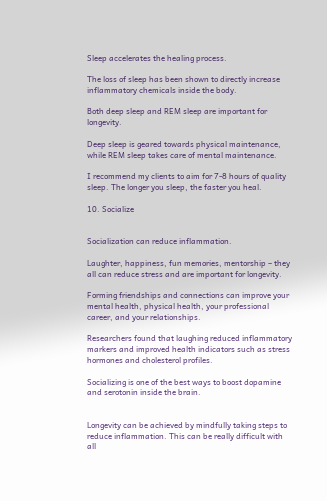Sleep accelerates the healing process.

The loss of sleep has been shown to directly increase inflammatory chemicals inside the body.

Both deep sleep and REM sleep are important for longevity.

Deep sleep is geared towards physical maintenance, while REM sleep takes care of mental maintenance.

I recommend my clients to aim for 7-8 hours of quality sleep. The longer you sleep, the faster you heal.

10. Socialize


Socialization can reduce inflammation.

Laughter, happiness, fun memories, mentorship – they all can reduce stress and are important for longevity.

Forming friendships and connections can improve your mental health, physical health, your professional career, and your relationships.

Researchers found that laughing reduced inflammatory markers and improved health indicators such as stress hormones and cholesterol profiles.

Socializing is one of the best ways to boost dopamine and serotonin inside the brain.


Longevity can be achieved by mindfully taking steps to reduce inflammation. This can be really difficult with all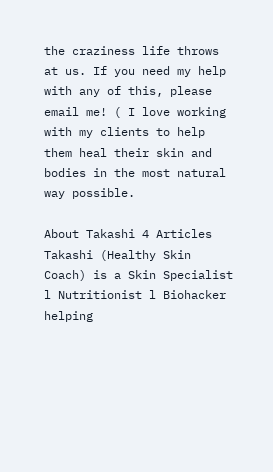the craziness life throws at us. If you need my help with any of this, please email me! ( I love working with my clients to help them heal their skin and bodies in the most natural way possible.

About Takashi 4 Articles
Takashi (Healthy Skin Coach) is a Skin Specialist l Nutritionist l Biohacker helping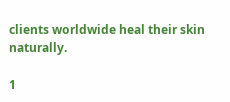clients worldwide heal their skin naturally.

1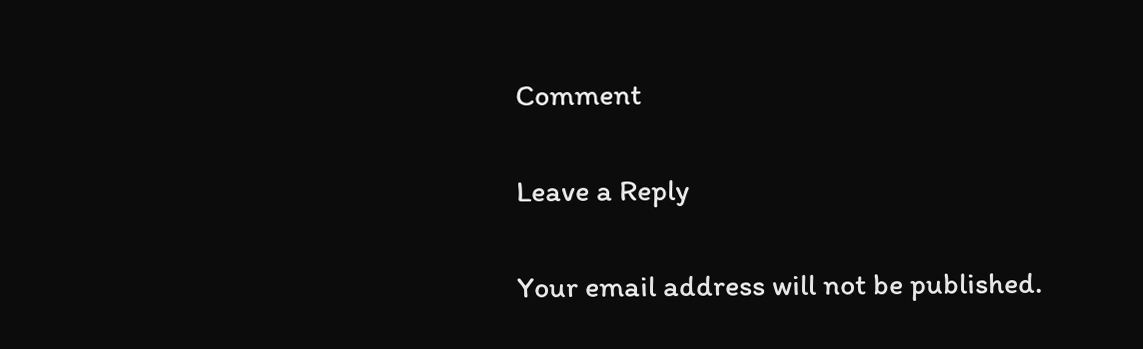Comment

Leave a Reply

Your email address will not be published.